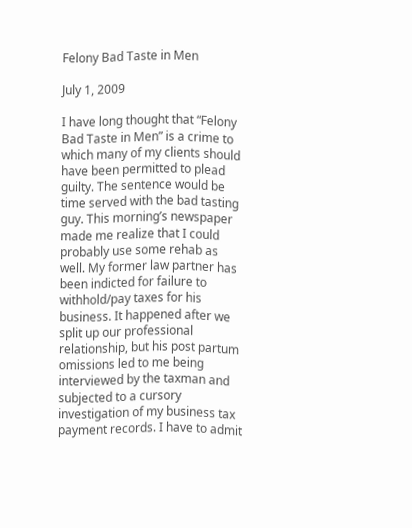Felony Bad Taste in Men

July 1, 2009

I have long thought that “Felony Bad Taste in Men” is a crime to which many of my clients should have been permitted to plead guilty. The sentence would be time served with the bad tasting guy. This morning’s newspaper made me realize that I could probably use some rehab as well. My former law partner has been indicted for failure to withhold/pay taxes for his business. It happened after we split up our professional relationship, but his post partum omissions led to me being interviewed by the taxman and subjected to a cursory investigation of my business tax payment records. I have to admit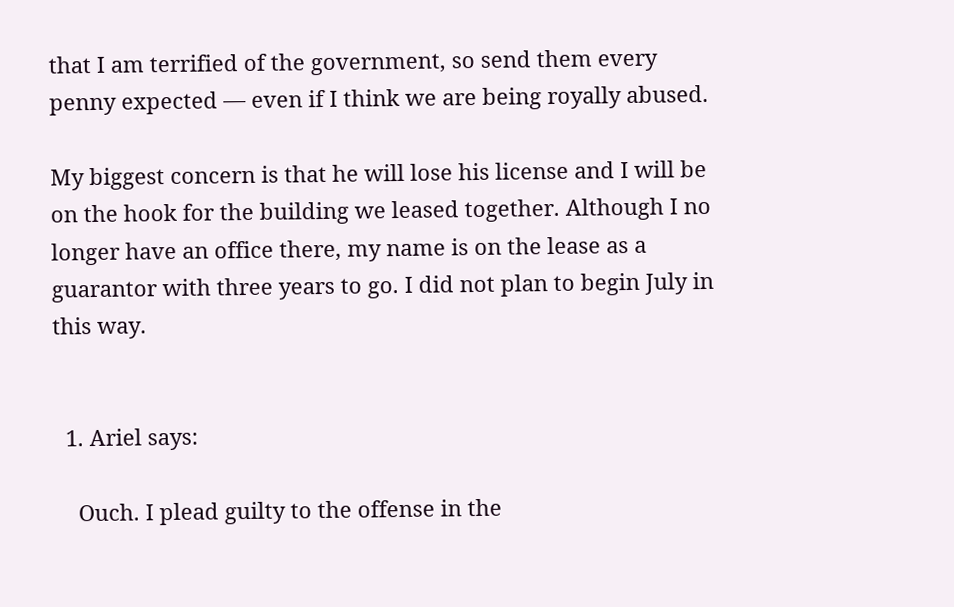that I am terrified of the government, so send them every penny expected — even if I think we are being royally abused.

My biggest concern is that he will lose his license and I will be on the hook for the building we leased together. Although I no longer have an office there, my name is on the lease as a guarantor with three years to go. I did not plan to begin July in this way.


  1. Ariel says:

    Ouch. I plead guilty to the offense in the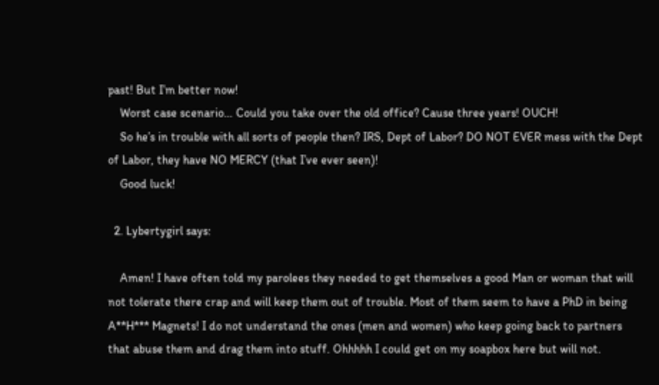past! But I’m better now!
    Worst case scenario… Could you take over the old office? Cause three years! OUCH!
    So he’s in trouble with all sorts of people then? IRS, Dept of Labor? DO NOT EVER mess with the Dept of Labor, they have NO MERCY (that I’ve ever seen)!
    Good luck!

  2. Lybertygirl says:

    Amen! I have often told my parolees they needed to get themselves a good Man or woman that will not tolerate there crap and will keep them out of trouble. Most of them seem to have a PhD in being A**H*** Magnets! I do not understand the ones (men and women) who keep going back to partners that abuse them and drag them into stuff. Ohhhhh I could get on my soapbox here but will not.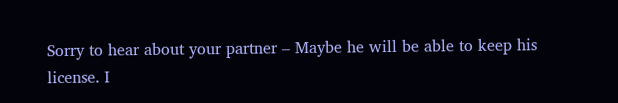Sorry to hear about your partner – Maybe he will be able to keep his license. I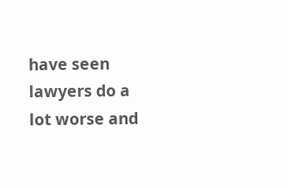have seen lawyers do a lot worse and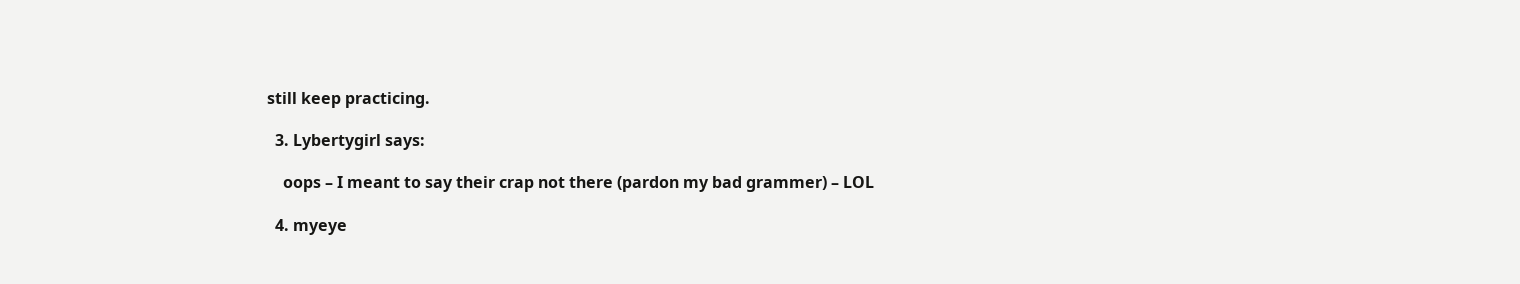still keep practicing.

  3. Lybertygirl says:

    oops – I meant to say their crap not there (pardon my bad grammer) – LOL

  4. myeye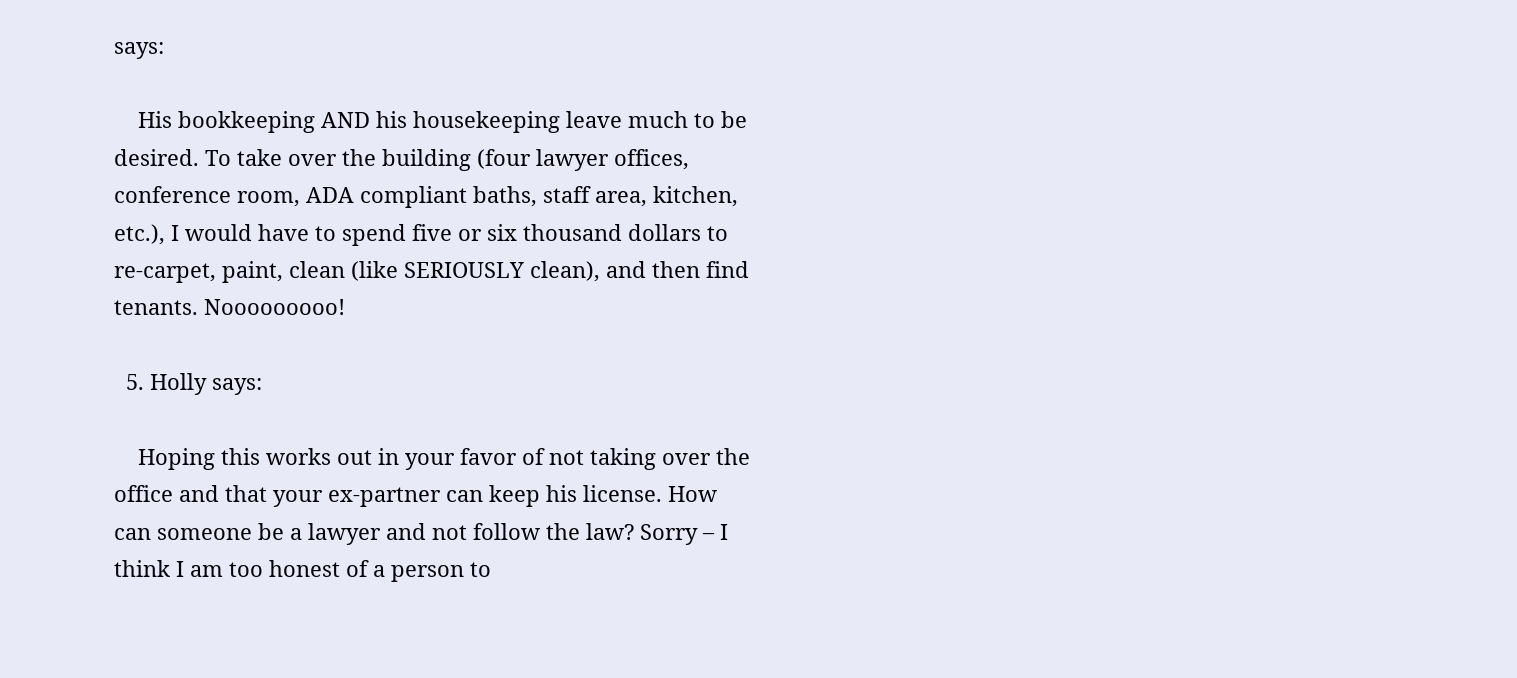says:

    His bookkeeping AND his housekeeping leave much to be desired. To take over the building (four lawyer offices, conference room, ADA compliant baths, staff area, kitchen, etc.), I would have to spend five or six thousand dollars to re-carpet, paint, clean (like SERIOUSLY clean), and then find tenants. Nooooooooo!

  5. Holly says:

    Hoping this works out in your favor of not taking over the office and that your ex-partner can keep his license. How can someone be a lawyer and not follow the law? Sorry – I think I am too honest of a person to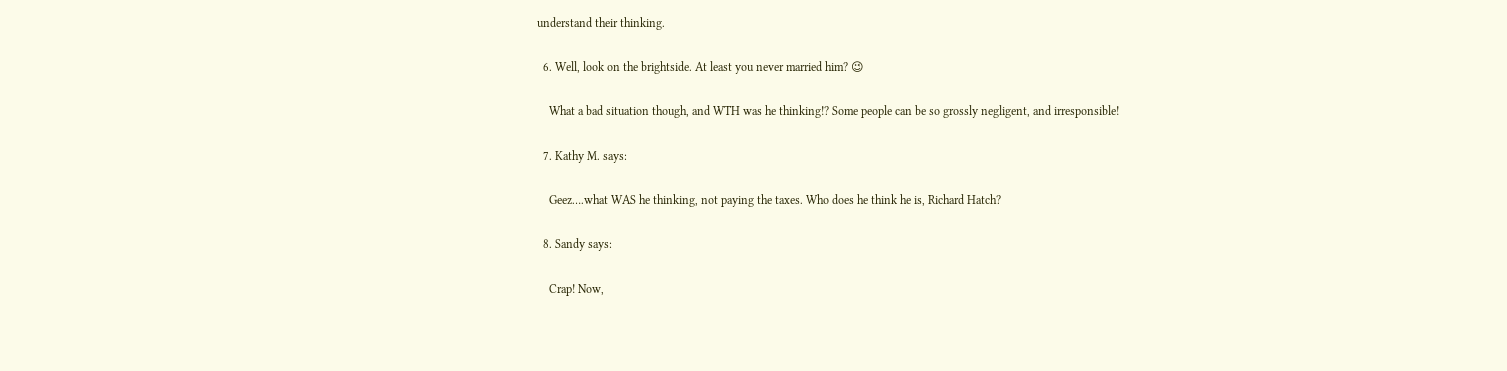understand their thinking.

  6. Well, look on the brightside. At least you never married him? 😉

    What a bad situation though, and WTH was he thinking!? Some people can be so grossly negligent, and irresponsible!

  7. Kathy M. says:

    Geez….what WAS he thinking, not paying the taxes. Who does he think he is, Richard Hatch?

  8. Sandy says:

    Crap! Now,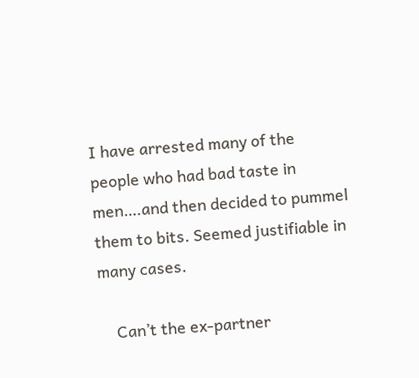I have arrested many of the people who had bad taste in men….and then decided to pummel them to bits. Seemed justifiable in many cases.

    Can’t the ex-partner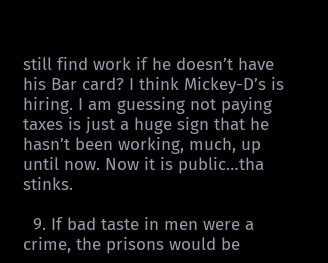still find work if he doesn’t have his Bar card? I think Mickey-D’s is hiring. I am guessing not paying taxes is just a huge sign that he hasn’t been working, much, up until now. Now it is public…tha stinks.

  9. If bad taste in men were a crime, the prisons would be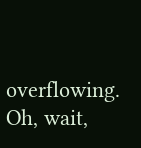overflowing. Oh, wait,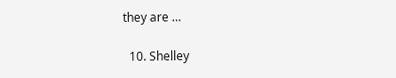they are …

  10. Shelley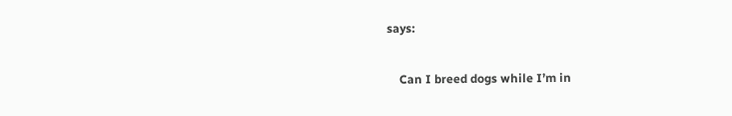says:

    Can I breed dogs while I’m in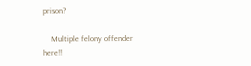prison?

    Multiple felony offender here!!